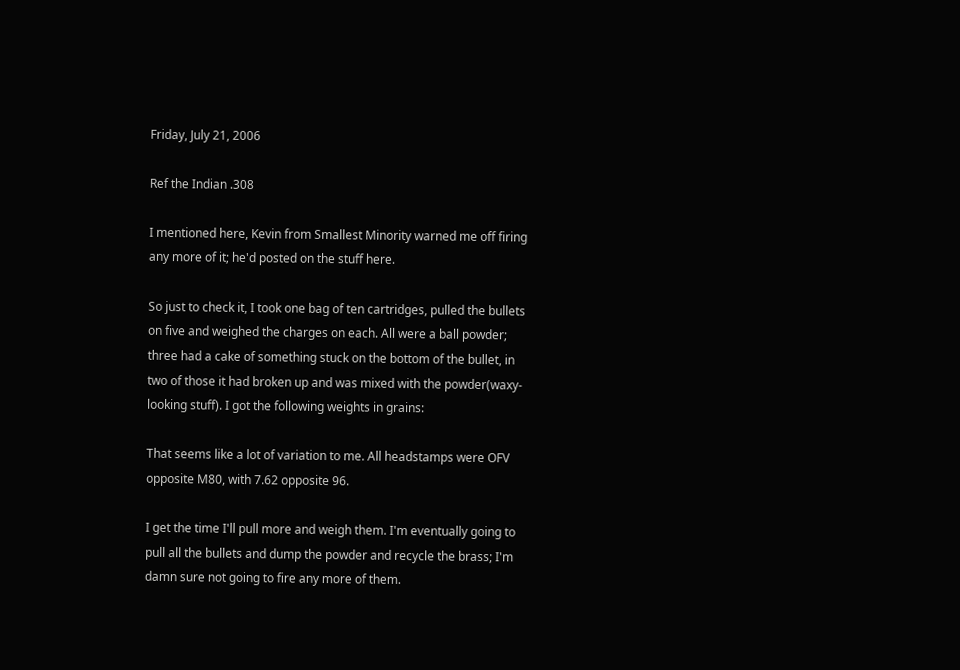Friday, July 21, 2006

Ref the Indian .308

I mentioned here, Kevin from Smallest Minority warned me off firing any more of it; he'd posted on the stuff here.

So just to check it, I took one bag of ten cartridges, pulled the bullets on five and weighed the charges on each. All were a ball powder; three had a cake of something stuck on the bottom of the bullet, in two of those it had broken up and was mixed with the powder(waxy-looking stuff). I got the following weights in grains:

That seems like a lot of variation to me. All headstamps were OFV opposite M80, with 7.62 opposite 96.

I get the time I'll pull more and weigh them. I'm eventually going to pull all the bullets and dump the powder and recycle the brass; I'm damn sure not going to fire any more of them.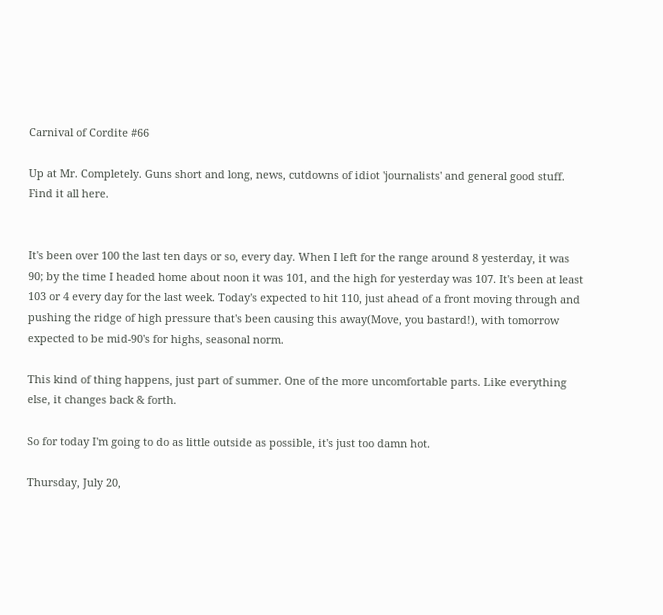Carnival of Cordite #66

Up at Mr. Completely. Guns short and long, news, cutdowns of idiot 'journalists' and general good stuff. Find it all here.


It's been over 100 the last ten days or so, every day. When I left for the range around 8 yesterday, it was 90; by the time I headed home about noon it was 101, and the high for yesterday was 107. It's been at least 103 or 4 every day for the last week. Today's expected to hit 110, just ahead of a front moving through and pushing the ridge of high pressure that's been causing this away(Move, you bastard!), with tomorrow expected to be mid-90's for highs, seasonal norm.

This kind of thing happens, just part of summer. One of the more uncomfortable parts. Like everything else, it changes back & forth.

So for today I'm going to do as little outside as possible, it's just too damn hot.

Thursday, July 20,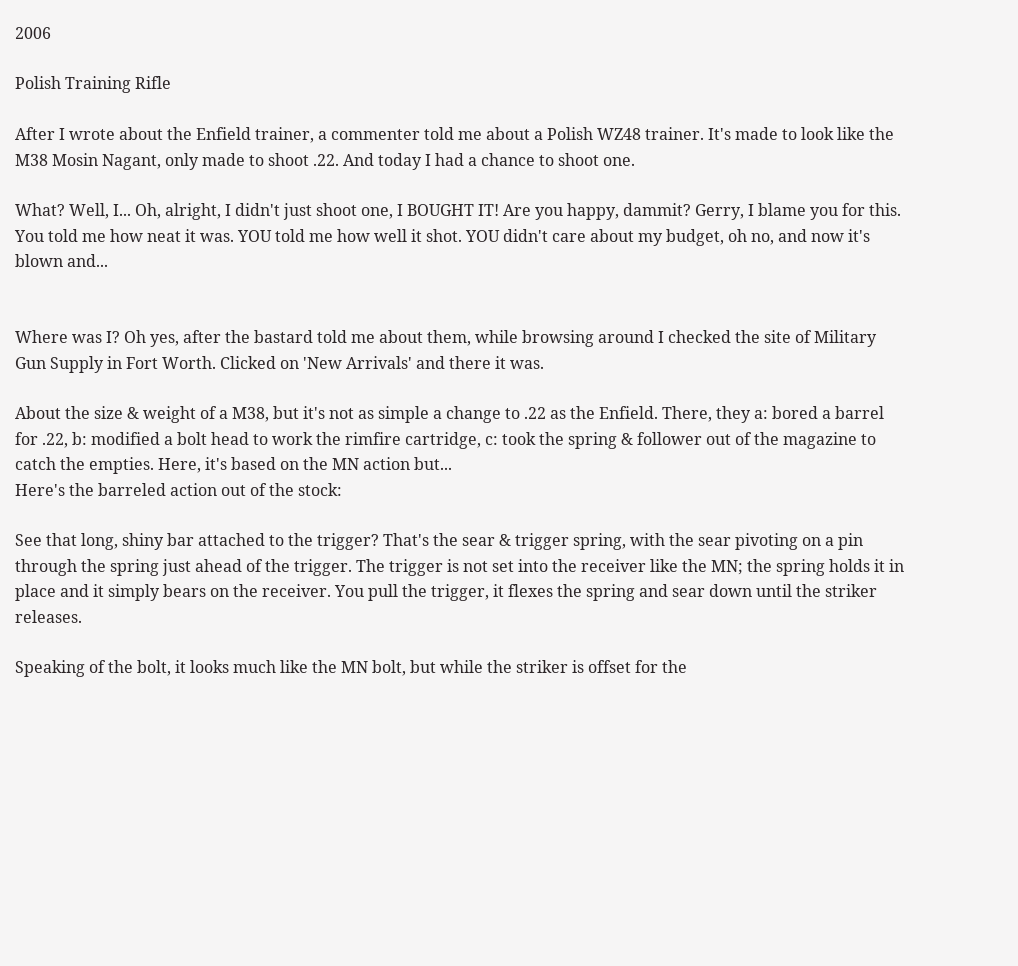2006

Polish Training Rifle

After I wrote about the Enfield trainer, a commenter told me about a Polish WZ48 trainer. It's made to look like the M38 Mosin Nagant, only made to shoot .22. And today I had a chance to shoot one.

What? Well, I... Oh, alright, I didn't just shoot one, I BOUGHT IT! Are you happy, dammit? Gerry, I blame you for this. You told me how neat it was. YOU told me how well it shot. YOU didn't care about my budget, oh no, and now it's blown and...


Where was I? Oh yes, after the bastard told me about them, while browsing around I checked the site of Military Gun Supply in Fort Worth. Clicked on 'New Arrivals' and there it was.

About the size & weight of a M38, but it's not as simple a change to .22 as the Enfield. There, they a: bored a barrel for .22, b: modified a bolt head to work the rimfire cartridge, c: took the spring & follower out of the magazine to catch the empties. Here, it's based on the MN action but...
Here's the barreled action out of the stock:

See that long, shiny bar attached to the trigger? That's the sear & trigger spring, with the sear pivoting on a pin through the spring just ahead of the trigger. The trigger is not set into the receiver like the MN; the spring holds it in place and it simply bears on the receiver. You pull the trigger, it flexes the spring and sear down until the striker releases.

Speaking of the bolt, it looks much like the MN bolt, but while the striker is offset for the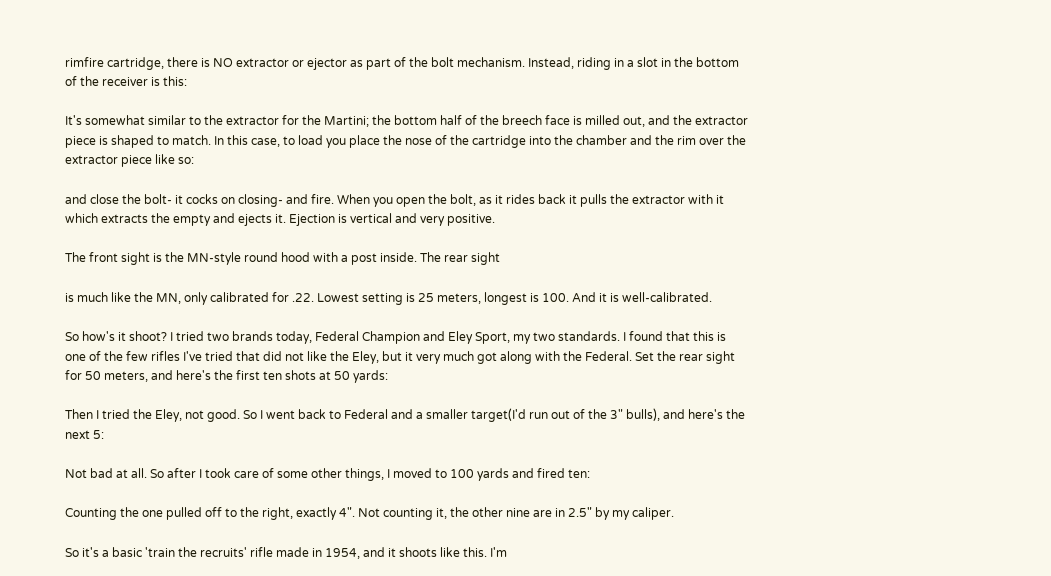rimfire cartridge, there is NO extractor or ejector as part of the bolt mechanism. Instead, riding in a slot in the bottom of the receiver is this:

It's somewhat similar to the extractor for the Martini; the bottom half of the breech face is milled out, and the extractor piece is shaped to match. In this case, to load you place the nose of the cartridge into the chamber and the rim over the extractor piece like so:

and close the bolt- it cocks on closing- and fire. When you open the bolt, as it rides back it pulls the extractor with it which extracts the empty and ejects it. Ejection is vertical and very positive.

The front sight is the MN-style round hood with a post inside. The rear sight

is much like the MN, only calibrated for .22. Lowest setting is 25 meters, longest is 100. And it is well-calibrated.

So how's it shoot? I tried two brands today, Federal Champion and Eley Sport, my two standards. I found that this is one of the few rifles I've tried that did not like the Eley, but it very much got along with the Federal. Set the rear sight for 50 meters, and here's the first ten shots at 50 yards:

Then I tried the Eley, not good. So I went back to Federal and a smaller target(I'd run out of the 3" bulls), and here's the next 5:

Not bad at all. So after I took care of some other things, I moved to 100 yards and fired ten:

Counting the one pulled off to the right, exactly 4". Not counting it, the other nine are in 2.5" by my caliper.

So it's a basic 'train the recruits' rifle made in 1954, and it shoots like this. I'm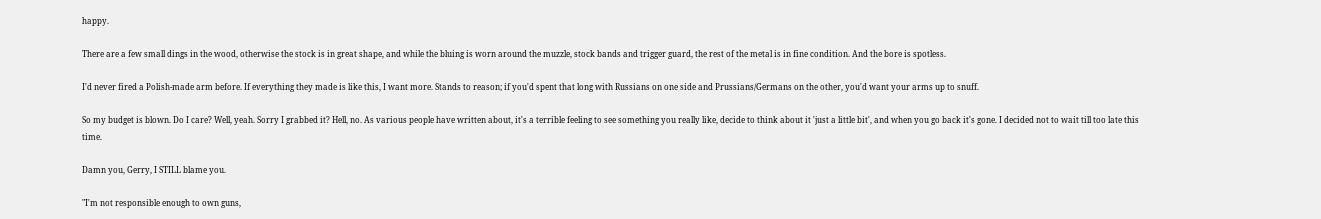happy.

There are a few small dings in the wood, otherwise the stock is in great shape, and while the bluing is worn around the muzzle, stock bands and trigger guard, the rest of the metal is in fine condition. And the bore is spotless.

I'd never fired a Polish-made arm before. If everything they made is like this, I want more. Stands to reason; if you'd spent that long with Russians on one side and Prussians/Germans on the other, you'd want your arms up to snuff.

So my budget is blown. Do I care? Well, yeah. Sorry I grabbed it? Hell, no. As various people have written about, it's a terrible feeling to see something you really like, decide to think about it 'just a little bit', and when you go back it's gone. I decided not to wait till too late this time.

Damn you, Gerry, I STILL blame you.

"I'm not responsible enough to own guns,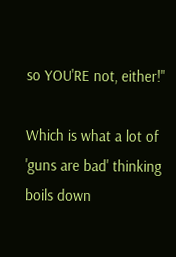so YOU'RE not, either!"

Which is what a lot of 'guns are bad' thinking boils down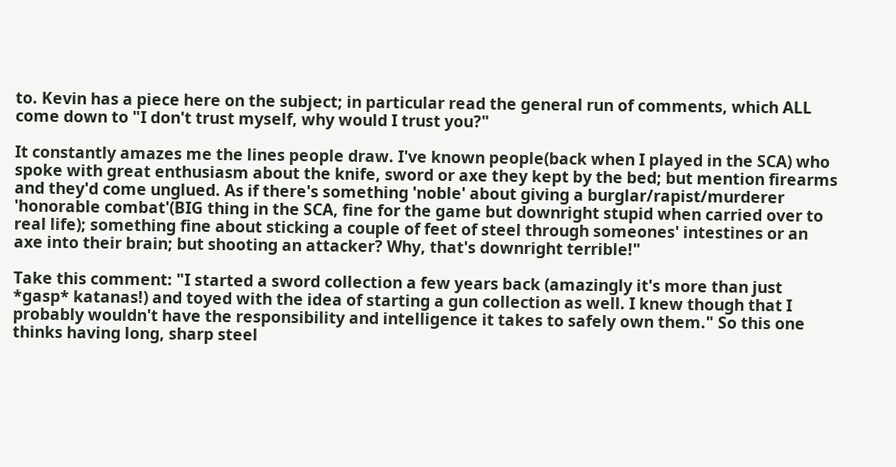to. Kevin has a piece here on the subject; in particular read the general run of comments, which ALL come down to "I don't trust myself, why would I trust you?"

It constantly amazes me the lines people draw. I've known people(back when I played in the SCA) who spoke with great enthusiasm about the knife, sword or axe they kept by the bed; but mention firearms and they'd come unglued. As if there's something 'noble' about giving a burglar/rapist/murderer 'honorable combat'(BIG thing in the SCA, fine for the game but downright stupid when carried over to real life); something fine about sticking a couple of feet of steel through someones' intestines or an axe into their brain; but shooting an attacker? Why, that's downright terrible!"

Take this comment: "I started a sword collection a few years back (amazingly it's more than just *gasp* katanas!) and toyed with the idea of starting a gun collection as well. I knew though that I probably wouldn't have the responsibility and intelligence it takes to safely own them." So this one thinks having long, sharp steel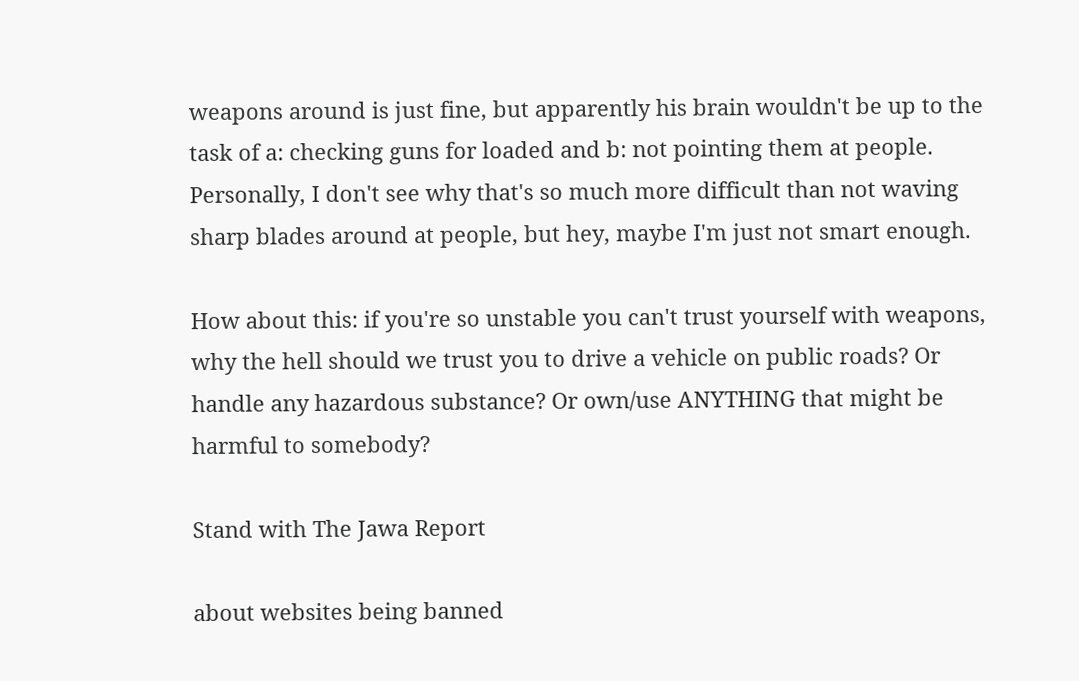weapons around is just fine, but apparently his brain wouldn't be up to the task of a: checking guns for loaded and b: not pointing them at people. Personally, I don't see why that's so much more difficult than not waving sharp blades around at people, but hey, maybe I'm just not smart enough.

How about this: if you're so unstable you can't trust yourself with weapons, why the hell should we trust you to drive a vehicle on public roads? Or handle any hazardous substance? Or own/use ANYTHING that might be harmful to somebody?

Stand with The Jawa Report

about websites being banned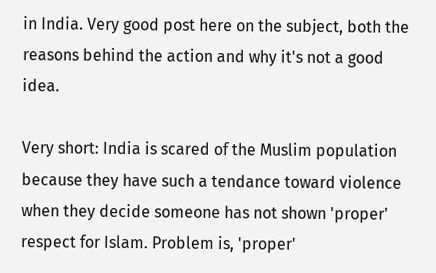in India. Very good post here on the subject, both the reasons behind the action and why it's not a good idea.

Very short: India is scared of the Muslim population because they have such a tendance toward violence when they decide someone has not shown 'proper' respect for Islam. Problem is, 'proper'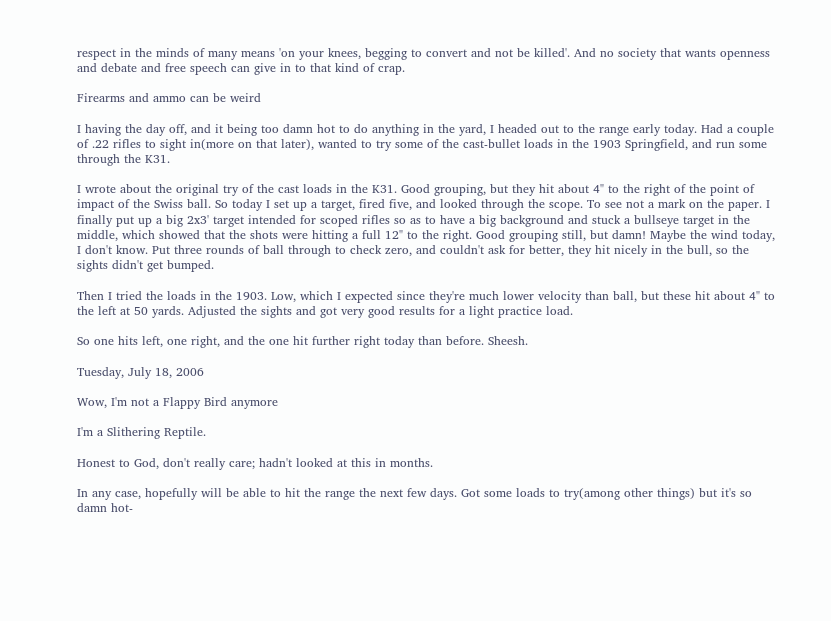respect in the minds of many means 'on your knees, begging to convert and not be killed'. And no society that wants openness and debate and free speech can give in to that kind of crap.

Firearms and ammo can be weird

I having the day off, and it being too damn hot to do anything in the yard, I headed out to the range early today. Had a couple of .22 rifles to sight in(more on that later), wanted to try some of the cast-bullet loads in the 1903 Springfield, and run some through the K31.

I wrote about the original try of the cast loads in the K31. Good grouping, but they hit about 4" to the right of the point of impact of the Swiss ball. So today I set up a target, fired five, and looked through the scope. To see not a mark on the paper. I finally put up a big 2x3' target intended for scoped rifles so as to have a big background and stuck a bullseye target in the middle, which showed that the shots were hitting a full 12" to the right. Good grouping still, but damn! Maybe the wind today, I don't know. Put three rounds of ball through to check zero, and couldn't ask for better, they hit nicely in the bull, so the sights didn't get bumped.

Then I tried the loads in the 1903. Low, which I expected since they're much lower velocity than ball, but these hit about 4" to the left at 50 yards. Adjusted the sights and got very good results for a light practice load.

So one hits left, one right, and the one hit further right today than before. Sheesh.

Tuesday, July 18, 2006

Wow, I'm not a Flappy Bird anymore

I'm a Slithering Reptile.

Honest to God, don't really care; hadn't looked at this in months.

In any case, hopefully will be able to hit the range the next few days. Got some loads to try(among other things) but it's so damn hot-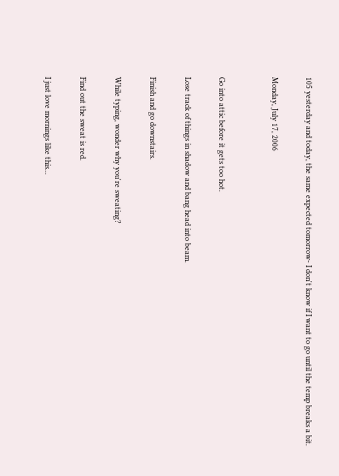105 yesterday and today, the same expected tomorrow- I don't know if I want to go until the temp breaks a bit.

Monday, July 17, 2006


Go into attic before it gets too hot.

Lose track of things in shadow and bang head into beam.

Finish and go downstairs.

While typing, wonder why you're sweating?

Find out the sweat is red.

I just love mornings like this...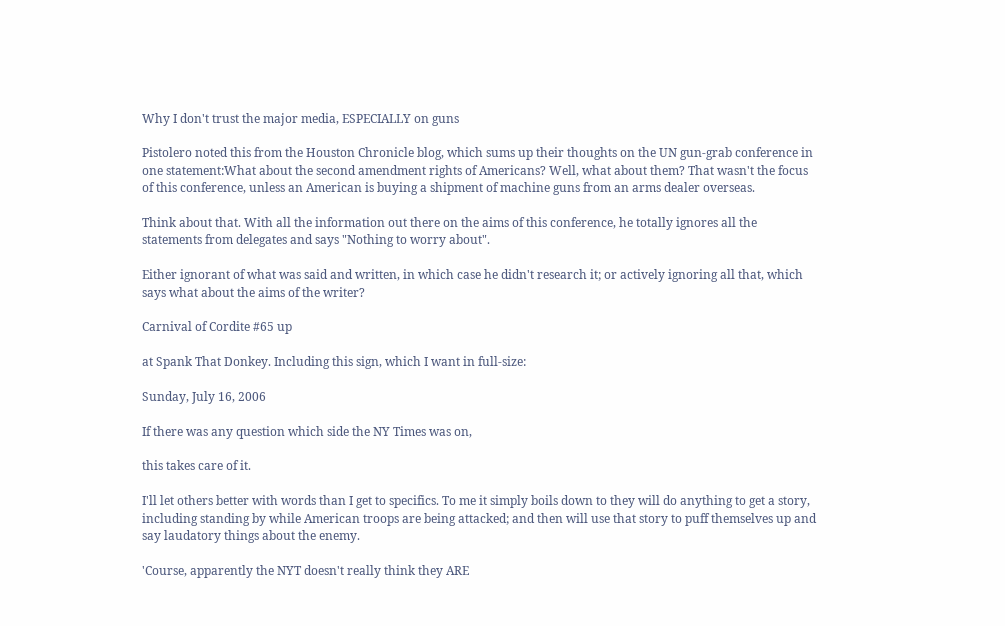Why I don't trust the major media, ESPECIALLY on guns

Pistolero noted this from the Houston Chronicle blog, which sums up their thoughts on the UN gun-grab conference in one statement:What about the second amendment rights of Americans? Well, what about them? That wasn't the focus of this conference, unless an American is buying a shipment of machine guns from an arms dealer overseas.

Think about that. With all the information out there on the aims of this conference, he totally ignores all the statements from delegates and says "Nothing to worry about".

Either ignorant of what was said and written, in which case he didn't research it; or actively ignoring all that, which says what about the aims of the writer?

Carnival of Cordite #65 up

at Spank That Donkey. Including this sign, which I want in full-size:

Sunday, July 16, 2006

If there was any question which side the NY Times was on,

this takes care of it.

I'll let others better with words than I get to specifics. To me it simply boils down to they will do anything to get a story, including standing by while American troops are being attacked; and then will use that story to puff themselves up and say laudatory things about the enemy.

'Course, apparently the NYT doesn't really think they ARE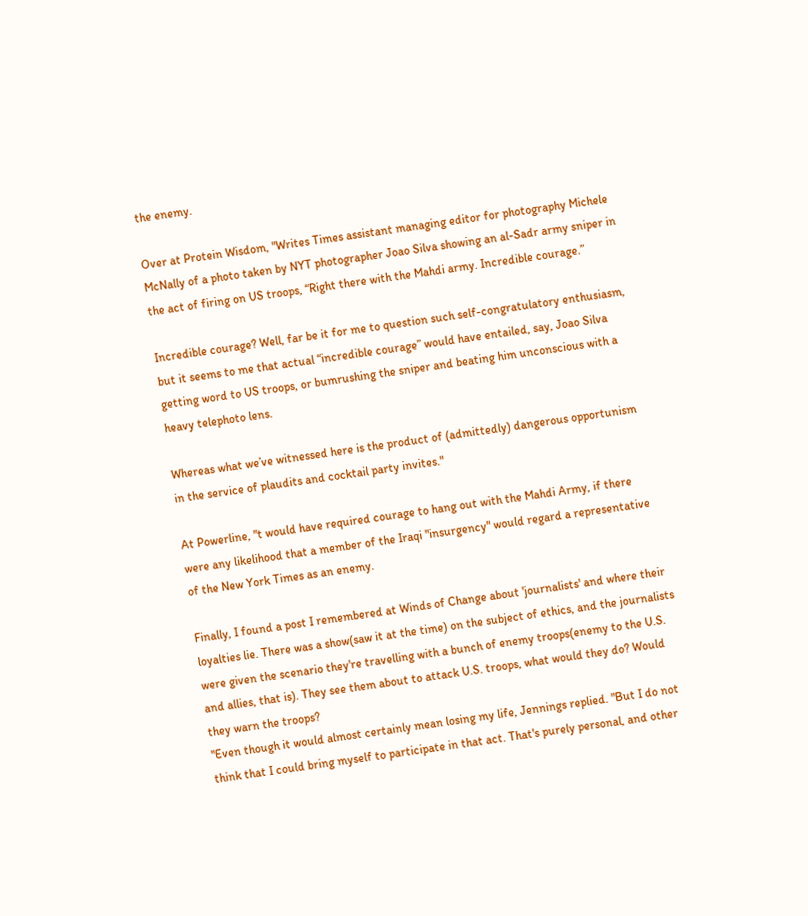the enemy.

Over at Protein Wisdom, "Writes Times assistant managing editor for photography Michele McNally of a photo taken by NYT photographer Joao Silva showing an al-Sadr army sniper in the act of firing on US troops, “Right there with the Mahdi army. Incredible courage.”

Incredible courage? Well, far be it for me to question such self-congratulatory enthusiasm, but it seems to me that actual “incredible courage” would have entailed, say, Joao Silva getting word to US troops, or bumrushing the sniper and beating him unconscious with a heavy telephoto lens.

Whereas what we’ve witnessed here is the product of (admittedly) dangerous opportunism in the service of plaudits and cocktail party invites."

At Powerline, "t would have required courage to hang out with the Mahdi Army, if there were any likelihood that a member of the Iraqi "insurgency" would regard a representative of the New York Times as an enemy.

Finally, I found a post I remembered at Winds of Change about 'journalists' and where their loyalties lie. There was a show(saw it at the time) on the subject of ethics, and the journalists were given the scenario they're travelling with a bunch of enemy troops(enemy to the U.S. and allies, that is). They see them about to attack U.S. troops, what would they do? Would they warn the troops?
"Even though it would almost certainly mean losing my life, Jennings replied. "But I do not think that I could bring myself to participate in that act. That's purely personal, and other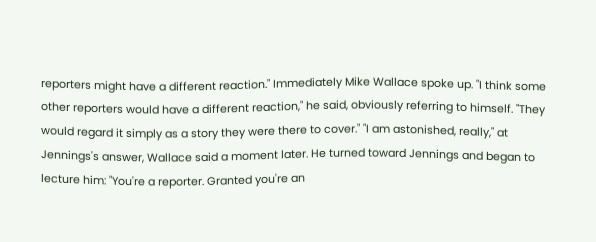reporters might have a different reaction." Immediately Mike Wallace spoke up. "I think some other reporters would have a different reaction," he said, obviously referring to himself. "They would regard it simply as a story they were there to cover." "I am astonished, really," at Jennings's answer, Wallace said a moment later. He turned toward Jennings and began to lecture him: "You're a reporter. Granted you're an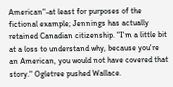American"-at least for purposes of the fictional example; Jennings has actually retained Canadian citizenship. "I'm a little bit at a loss to understand why, because you're an American, you would not have covered that story." Ogletree pushed Wallace.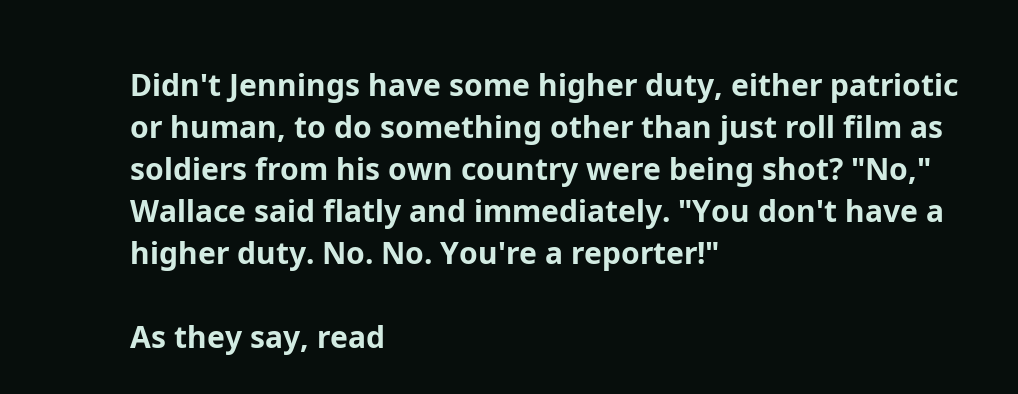Didn't Jennings have some higher duty, either patriotic or human, to do something other than just roll film as soldiers from his own country were being shot? "No," Wallace said flatly and immediately. "You don't have a higher duty. No. No. You're a reporter!"

As they say, read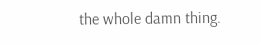the whole damn thing.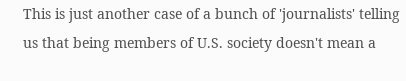This is just another case of a bunch of 'journalists' telling us that being members of U.S. society doesn't mean a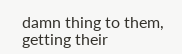damn thing to them, getting their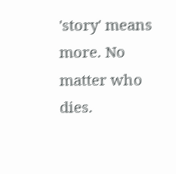'story' means more. No matter who dies.